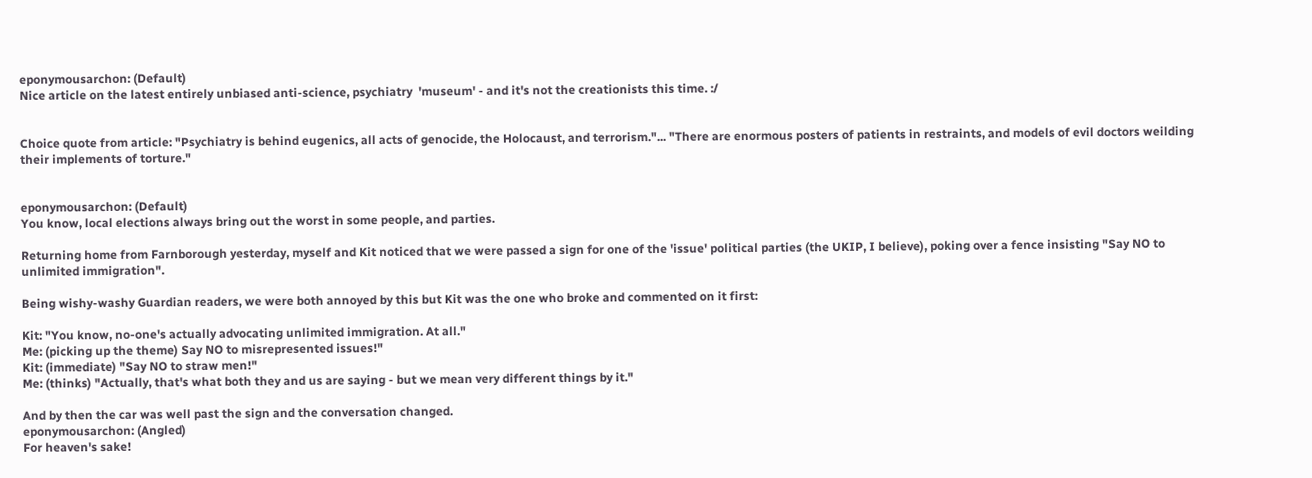eponymousarchon: (Default)
Nice article on the latest entirely unbiased anti-science, psychiatry  'museum' - and it's not the creationists this time. :/


Choice quote from article: "Psychiatry is behind eugenics, all acts of genocide, the Holocaust, and terrorism."... "There are enormous posters of patients in restraints, and models of evil doctors weilding their implements of torture."


eponymousarchon: (Default)
You know, local elections always bring out the worst in some people, and parties.

Returning home from Farnborough yesterday, myself and Kit noticed that we were passed a sign for one of the 'issue' political parties (the UKIP, I believe), poking over a fence insisting "Say NO to unlimited immigration".

Being wishy-washy Guardian readers, we were both annoyed by this but Kit was the one who broke and commented on it first:

Kit: "You know, no-one's actually advocating unlimited immigration. At all."
Me: (picking up the theme) Say NO to misrepresented issues!"
Kit: (immediate) "Say NO to straw men!"
Me: (thinks) "Actually, that's what both they and us are saying - but we mean very different things by it."

And by then the car was well past the sign and the conversation changed.
eponymousarchon: (Angled)
For heaven's sake!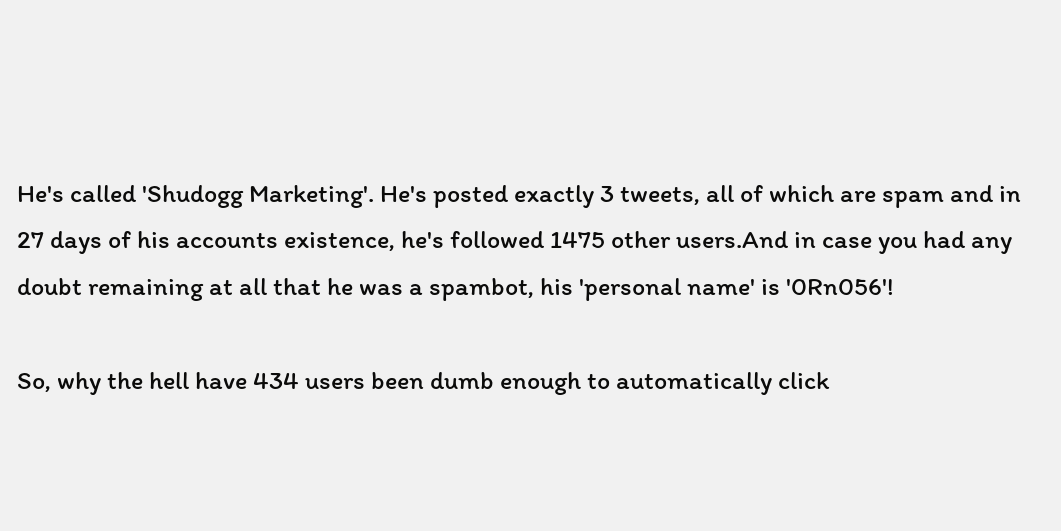He's called 'Shudogg Marketing'. He's posted exactly 3 tweets, all of which are spam and in 27 days of his accounts existence, he's followed 1475 other users.And in case you had any doubt remaining at all that he was a spambot, his 'personal name' is '0Rn056'!

So, why the hell have 434 users been dumb enough to automatically click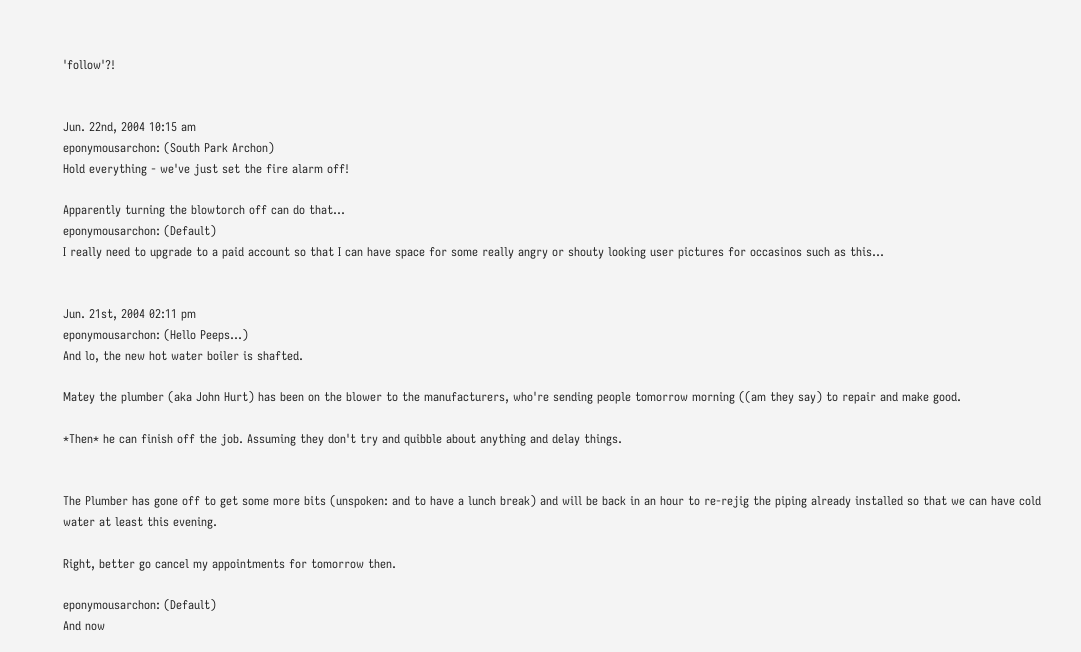'follow'?!


Jun. 22nd, 2004 10:15 am
eponymousarchon: (South Park Archon)
Hold everything - we've just set the fire alarm off!

Apparently turning the blowtorch off can do that...
eponymousarchon: (Default)
I really need to upgrade to a paid account so that I can have space for some really angry or shouty looking user pictures for occasinos such as this...


Jun. 21st, 2004 02:11 pm
eponymousarchon: (Hello Peeps...)
And lo, the new hot water boiler is shafted.

Matey the plumber (aka John Hurt) has been on the blower to the manufacturers, who're sending people tomorrow morning ((am they say) to repair and make good.

*Then* he can finish off the job. Assuming they don't try and quibble about anything and delay things.


The Plumber has gone off to get some more bits (unspoken: and to have a lunch break) and will be back in an hour to re-rejig the piping already installed so that we can have cold water at least this evening.

Right, better go cancel my appointments for tomorrow then.

eponymousarchon: (Default)
And now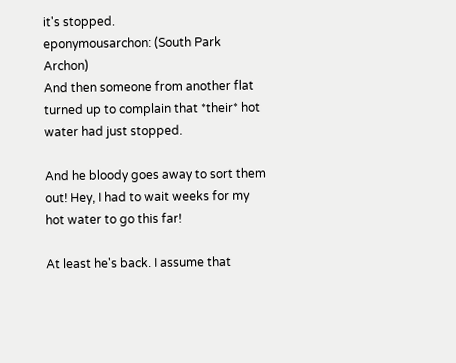it's stopped.
eponymousarchon: (South Park Archon)
And then someone from another flat turned up to complain that *their* hot water had just stopped.

And he bloody goes away to sort them out! Hey, I had to wait weeks for my hot water to go this far!

At least he's back. I assume that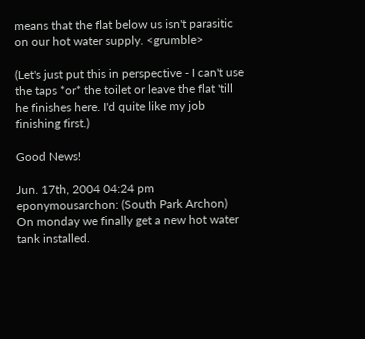means that the flat below us isn't parasitic on our hot water supply. <grumble>

(Let's just put this in perspective - I can't use the taps *or* the toilet or leave the flat 'till he finishes here. I'd quite like my job finishing first.)

Good News!

Jun. 17th, 2004 04:24 pm
eponymousarchon: (South Park Archon)
On monday we finally get a new hot water tank installed.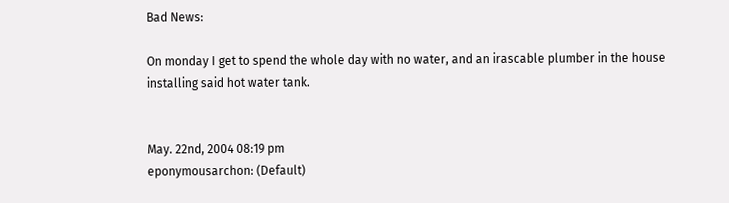Bad News:

On monday I get to spend the whole day with no water, and an irascable plumber in the house installing said hot water tank.


May. 22nd, 2004 08:19 pm
eponymousarchon: (Default)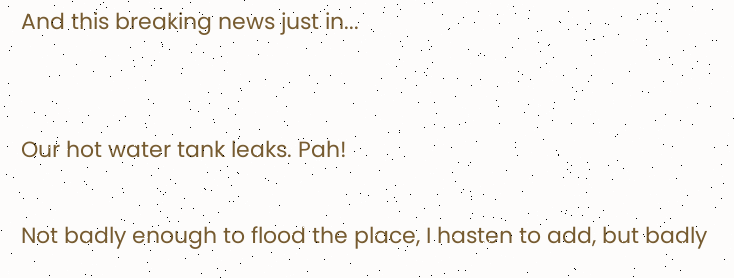And this breaking news just in...


Our hot water tank leaks. Pah!

Not badly enough to flood the place, I hasten to add, but badly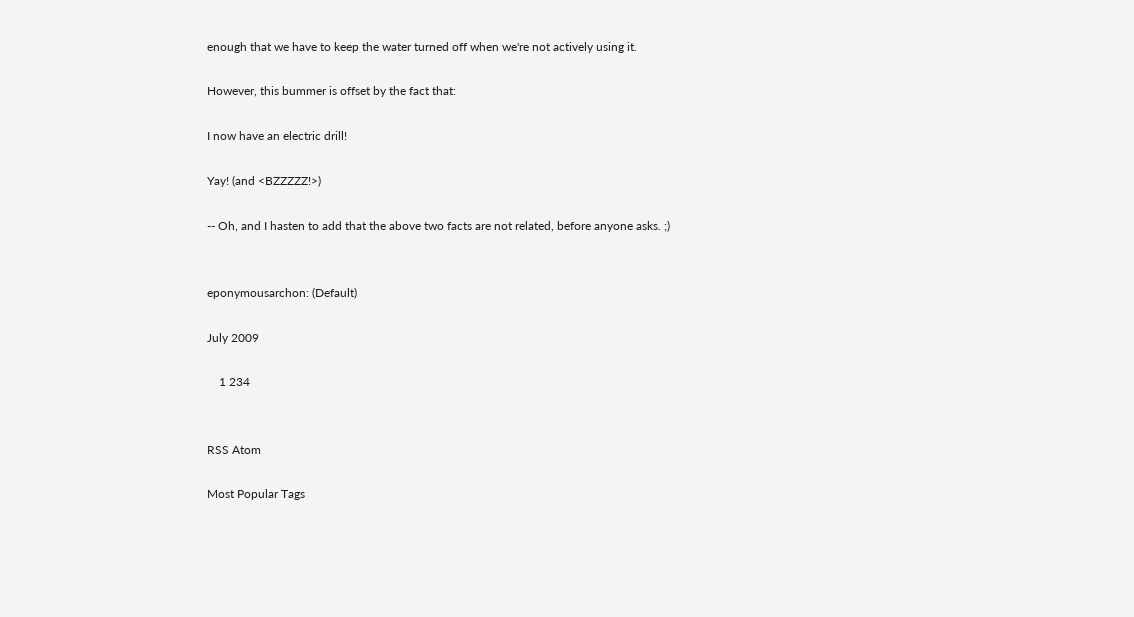enough that we have to keep the water turned off when we're not actively using it.

However, this bummer is offset by the fact that:

I now have an electric drill!

Yay! (and <BZZZZZ!>)

-- Oh, and I hasten to add that the above two facts are not related, before anyone asks. ;)


eponymousarchon: (Default)

July 2009

    1 234


RSS Atom

Most Popular Tags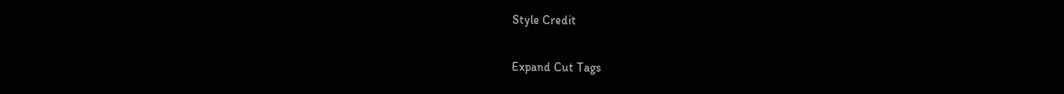Style Credit

Expand Cut Tags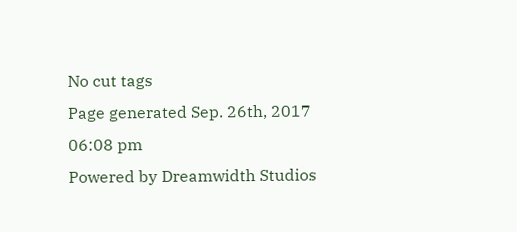No cut tags
Page generated Sep. 26th, 2017 06:08 pm
Powered by Dreamwidth Studios